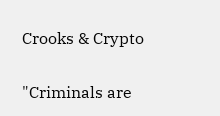Crooks & Crypto

"Criminals are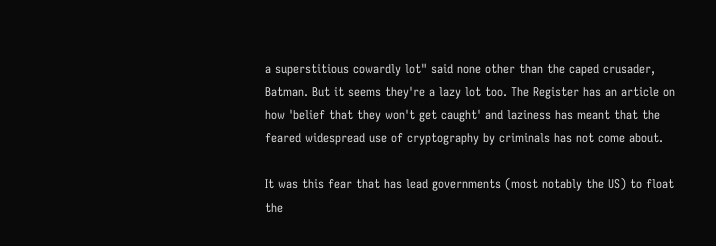a superstitious cowardly lot" said none other than the caped crusader, Batman. But it seems they're a lazy lot too. The Register has an article on how 'belief that they won't get caught' and laziness has meant that the feared widespread use of cryptography by criminals has not come about.

It was this fear that has lead governments (most notably the US) to float the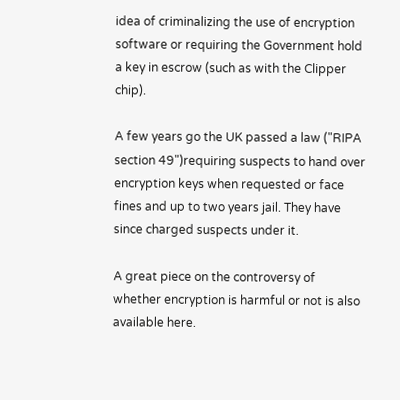idea of criminalizing the use of encryption software or requiring the Government hold a key in escrow (such as with the Clipper chip).

A few years go the UK passed a law ("RIPA section 49")requiring suspects to hand over encryption keys when requested or face fines and up to two years jail. They have since charged suspects under it.

A great piece on the controversy of whether encryption is harmful or not is also available here.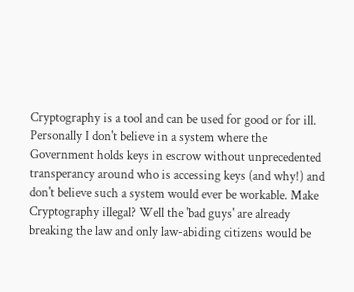Cryptography is a tool and can be used for good or for ill. Personally I don't believe in a system where the Government holds keys in escrow without unprecedented transperancy around who is accessing keys (and why!) and don't believe such a system would ever be workable. Make Cryptography illegal? Well the 'bad guys' are already breaking the law and only law-abiding citizens would be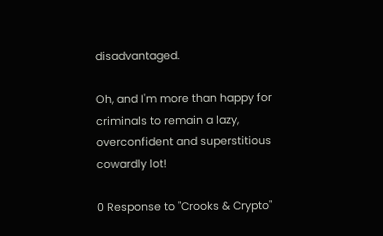disadvantaged.

Oh, and I'm more than happy for criminals to remain a lazy, overconfident and superstitious cowardly lot!

0 Response to "Crooks & Crypto"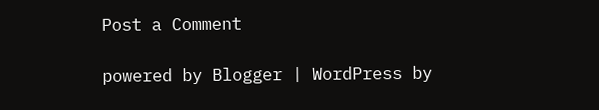Post a Comment

powered by Blogger | WordPress by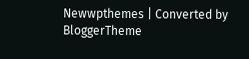Newwpthemes | Converted by BloggerTheme